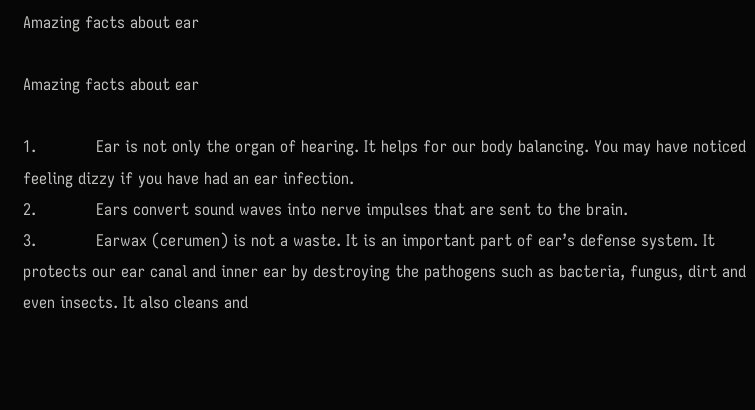Amazing facts about ear

Amazing facts about ear

1.            Ear is not only the organ of hearing. It helps for our body balancing. You may have noticed feeling dizzy if you have had an ear infection.
2.            Ears convert sound waves into nerve impulses that are sent to the brain.
3.            Earwax (cerumen) is not a waste. It is an important part of ear’s defense system. It protects our ear canal and inner ear by destroying the pathogens such as bacteria, fungus, dirt and even insects. It also cleans and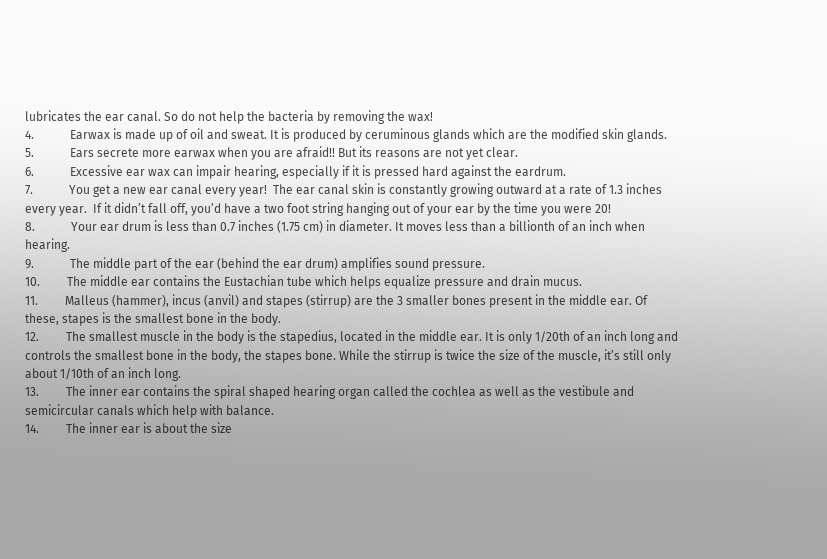lubricates the ear canal. So do not help the bacteria by removing the wax!
4.            Earwax is made up of oil and sweat. It is produced by ceruminous glands which are the modified skin glands.
5.            Ears secrete more earwax when you are afraid!! But its reasons are not yet clear.
6.            Excessive ear wax can impair hearing, especially if it is pressed hard against the eardrum.
7.            You get a new ear canal every year!  The ear canal skin is constantly growing outward at a rate of 1.3 inches every year.  If it didn’t fall off, you’d have a two foot string hanging out of your ear by the time you were 20!
8.            Your ear drum is less than 0.7 inches (1.75 cm) in diameter. It moves less than a billionth of an inch when hearing.
9.            The middle part of the ear (behind the ear drum) amplifies sound pressure.
10.         The middle ear contains the Eustachian tube which helps equalize pressure and drain mucus.
11.         Malleus (hammer), incus (anvil) and stapes (stirrup) are the 3 smaller bones present in the middle ear. Of these, stapes is the smallest bone in the body.
12.         The smallest muscle in the body is the stapedius, located in the middle ear. It is only 1/20th of an inch long and controls the smallest bone in the body, the stapes bone. While the stirrup is twice the size of the muscle, it’s still only about 1/10th of an inch long.
13.         The inner ear contains the spiral shaped hearing organ called the cochlea as well as the vestibule and semicircular canals which help with balance.
14.         The inner ear is about the size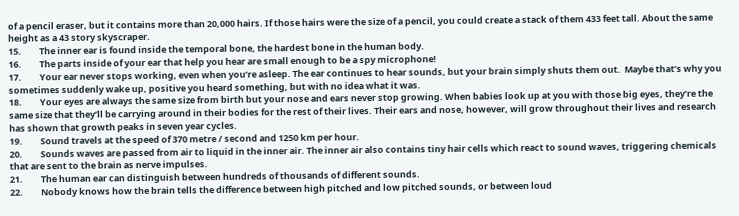of a pencil eraser, but it contains more than 20,000 hairs. If those hairs were the size of a pencil, you could create a stack of them 433 feet tall. About the same height as a 43 story skyscraper.
15.         The inner ear is found inside the temporal bone, the hardest bone in the human body.
16.         The parts inside of your ear that help you hear are small enough to be a spy microphone!
17.         Your ear never stops working, even when you’re asleep. The ear continues to hear sounds, but your brain simply shuts them out.  Maybe that’s why you sometimes suddenly wake up, positive you heard something, but with no idea what it was.
18.         Your eyes are always the same size from birth but your nose and ears never stop growing. When babies look up at you with those big eyes, they’re the same size that they’ll be carrying around in their bodies for the rest of their lives. Their ears and nose, however, will grow throughout their lives and research has shown that growth peaks in seven year cycles.
19.         Sound travels at the speed of 370 metre / second and 1250 km per hour.
20.         Sounds waves are passed from air to liquid in the inner air. The inner air also contains tiny hair cells which react to sound waves, triggering chemicals that are sent to the brain as nerve impulses.
21.         The human ear can distinguish between hundreds of thousands of different sounds.
22.         Nobody knows how the brain tells the difference between high pitched and low pitched sounds, or between loud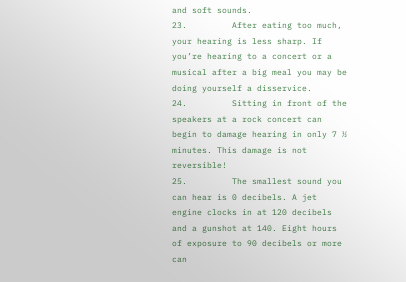and soft sounds.
23.         After eating too much, your hearing is less sharp. If you’re hearing to a concert or a musical after a big meal you may be doing yourself a disservice.
24.         Sitting in front of the speakers at a rock concert can begin to damage hearing in only 7 ½ minutes. This damage is not reversible!
25.         The smallest sound you can hear is 0 decibels. A jet engine clocks in at 120 decibels and a gunshot at 140. Eight hours of exposure to 90 decibels or more can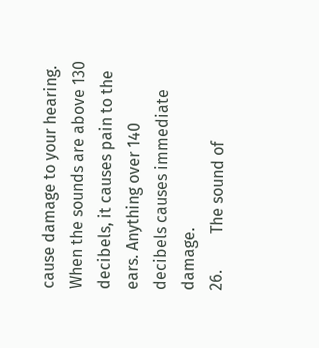cause damage to your hearing. When the sounds are above 130 decibels, it causes pain to the ears. Anything over 140 decibels causes immediate damage.
26.         The sound of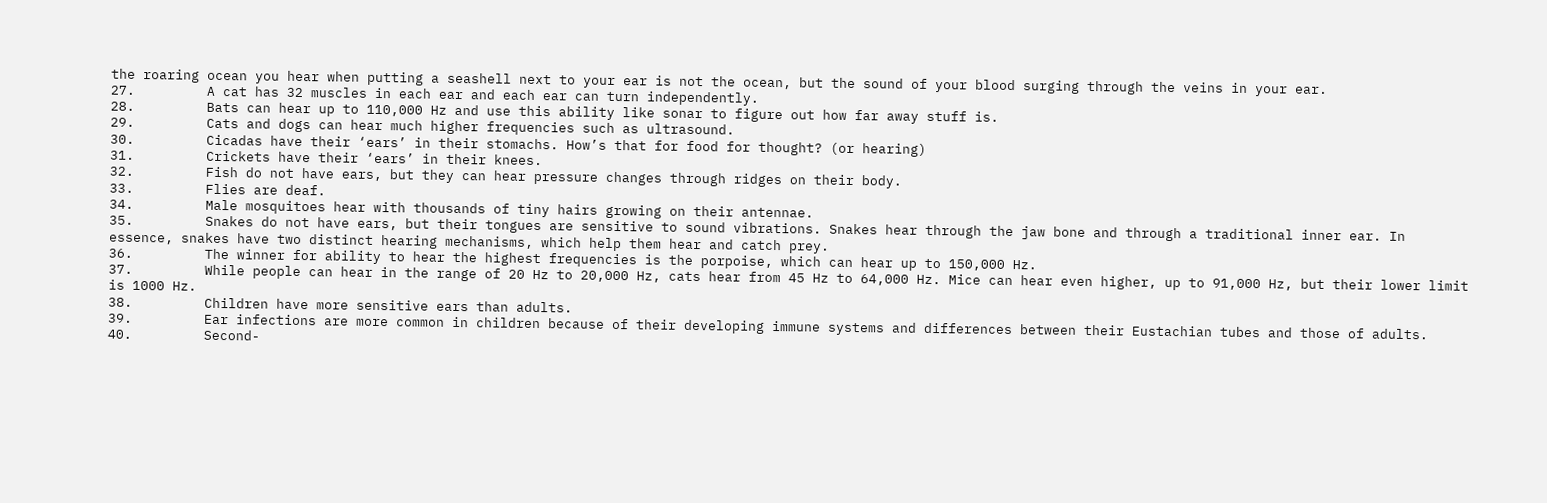the roaring ocean you hear when putting a seashell next to your ear is not the ocean, but the sound of your blood surging through the veins in your ear.
27.         A cat has 32 muscles in each ear and each ear can turn independently.
28.         Bats can hear up to 110,000 Hz and use this ability like sonar to figure out how far away stuff is.
29.         Cats and dogs can hear much higher frequencies such as ultrasound.
30.         Cicadas have their ‘ears’ in their stomachs. How’s that for food for thought? (or hearing)
31.         Crickets have their ‘ears’ in their knees.
32.         Fish do not have ears, but they can hear pressure changes through ridges on their body.
33.         Flies are deaf.
34.         Male mosquitoes hear with thousands of tiny hairs growing on their antennae.
35.         Snakes do not have ears, but their tongues are sensitive to sound vibrations. Snakes hear through the jaw bone and through a traditional inner ear. In essence, snakes have two distinct hearing mechanisms, which help them hear and catch prey.
36.         The winner for ability to hear the highest frequencies is the porpoise, which can hear up to 150,000 Hz.
37.         While people can hear in the range of 20 Hz to 20,000 Hz, cats hear from 45 Hz to 64,000 Hz. Mice can hear even higher, up to 91,000 Hz, but their lower limit is 1000 Hz.
38.         Children have more sensitive ears than adults.
39.         Ear infections are more common in children because of their developing immune systems and differences between their Eustachian tubes and those of adults.
40.         Second-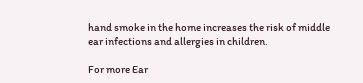hand smoke in the home increases the risk of middle ear infections and allergies in children.

For more Ear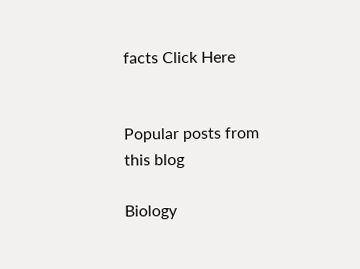facts Click Here


Popular posts from this blog

Biology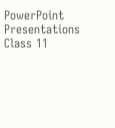PowerPoint Presentations Class 11